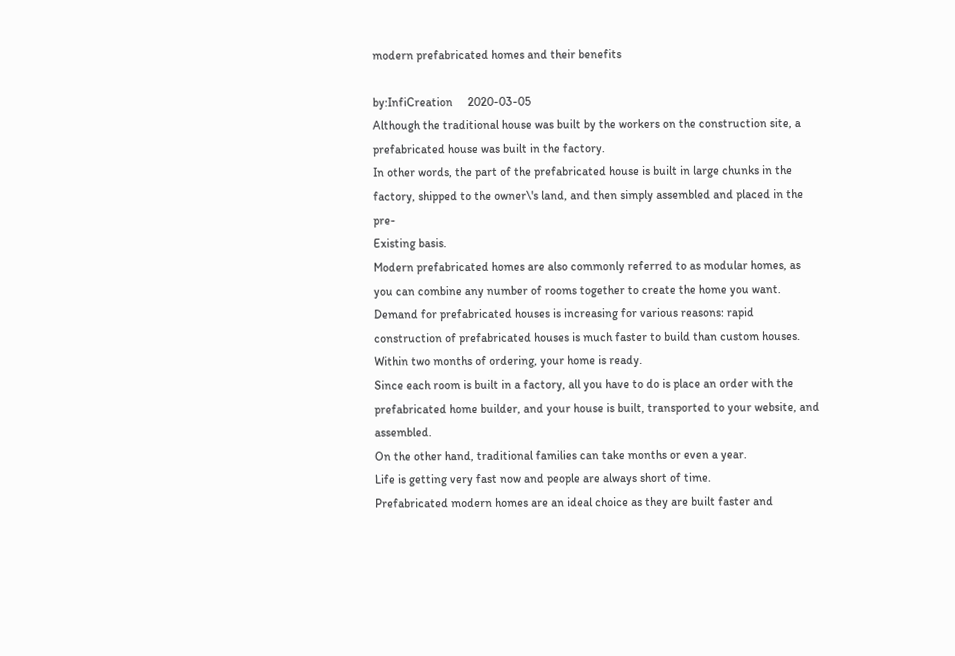modern prefabricated homes and their benefits

by:InfiCreation     2020-03-05
Although the traditional house was built by the workers on the construction site, a prefabricated house was built in the factory.
In other words, the part of the prefabricated house is built in large chunks in the factory, shipped to the owner\'s land, and then simply assembled and placed in the pre-
Existing basis.
Modern prefabricated homes are also commonly referred to as modular homes, as you can combine any number of rooms together to create the home you want.
Demand for prefabricated houses is increasing for various reasons: rapid construction of prefabricated houses is much faster to build than custom houses.
Within two months of ordering, your home is ready.
Since each room is built in a factory, all you have to do is place an order with the prefabricated home builder, and your house is built, transported to your website, and assembled.
On the other hand, traditional families can take months or even a year.
Life is getting very fast now and people are always short of time.
Prefabricated modern homes are an ideal choice as they are built faster and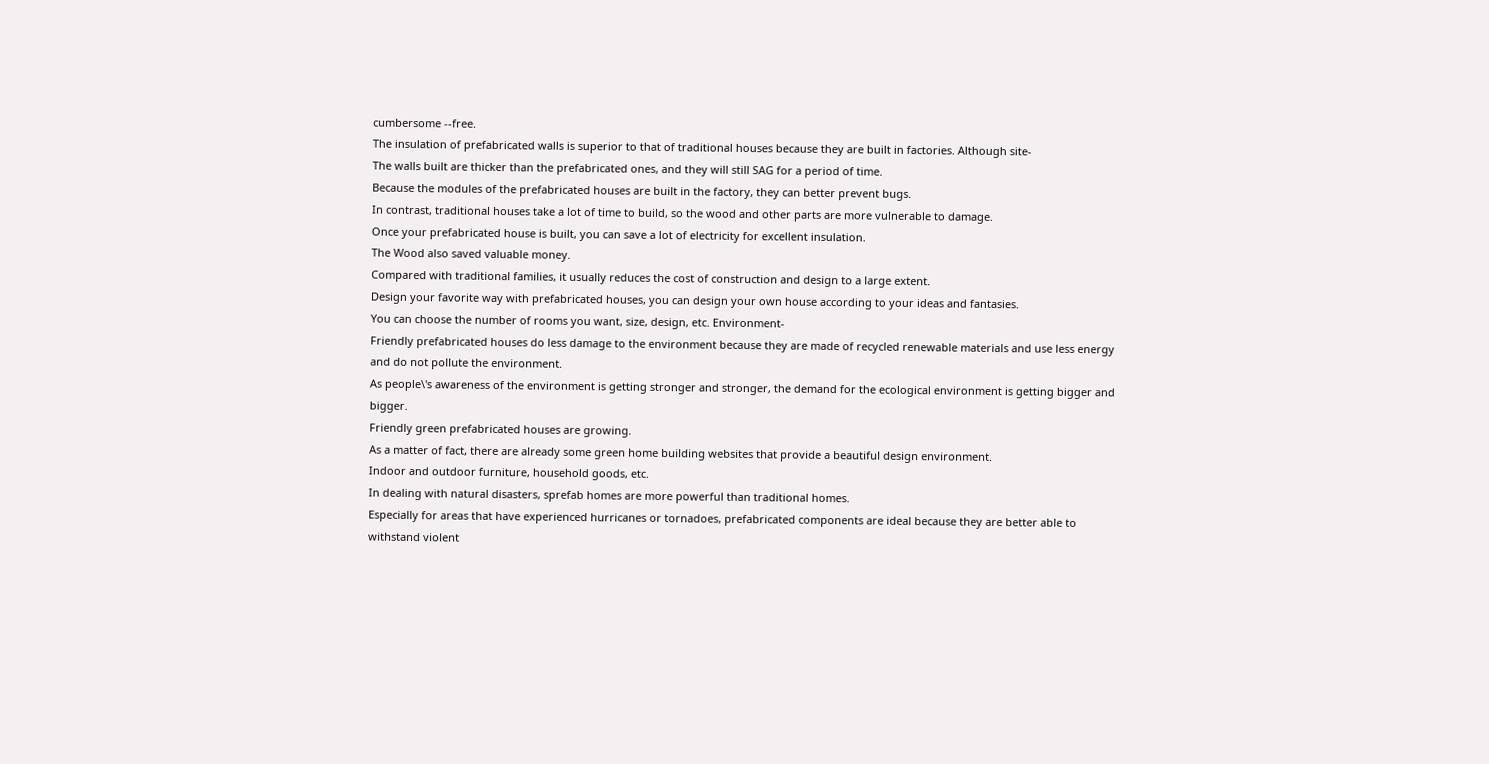cumbersome --free.
The insulation of prefabricated walls is superior to that of traditional houses because they are built in factories. Although site-
The walls built are thicker than the prefabricated ones, and they will still SAG for a period of time.
Because the modules of the prefabricated houses are built in the factory, they can better prevent bugs.
In contrast, traditional houses take a lot of time to build, so the wood and other parts are more vulnerable to damage.
Once your prefabricated house is built, you can save a lot of electricity for excellent insulation.
The Wood also saved valuable money.
Compared with traditional families, it usually reduces the cost of construction and design to a large extent.
Design your favorite way with prefabricated houses, you can design your own house according to your ideas and fantasies.
You can choose the number of rooms you want, size, design, etc. Environment-
Friendly prefabricated houses do less damage to the environment because they are made of recycled renewable materials and use less energy and do not pollute the environment.
As people\'s awareness of the environment is getting stronger and stronger, the demand for the ecological environment is getting bigger and bigger.
Friendly green prefabricated houses are growing.
As a matter of fact, there are already some green home building websites that provide a beautiful design environment.
Indoor and outdoor furniture, household goods, etc.
In dealing with natural disasters, sprefab homes are more powerful than traditional homes.
Especially for areas that have experienced hurricanes or tornadoes, prefabricated components are ideal because they are better able to withstand violent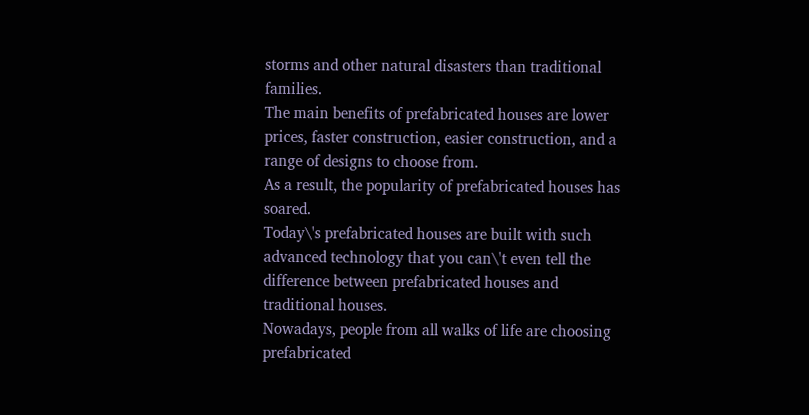storms and other natural disasters than traditional families.
The main benefits of prefabricated houses are lower prices, faster construction, easier construction, and a range of designs to choose from.
As a result, the popularity of prefabricated houses has soared.
Today\'s prefabricated houses are built with such advanced technology that you can\'t even tell the difference between prefabricated houses and traditional houses.
Nowadays, people from all walks of life are choosing prefabricated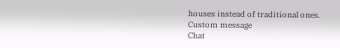houses instead of traditional ones.
Custom message
Chat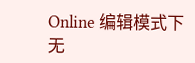Online 编辑模式下无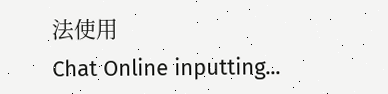法使用
Chat Online inputting...